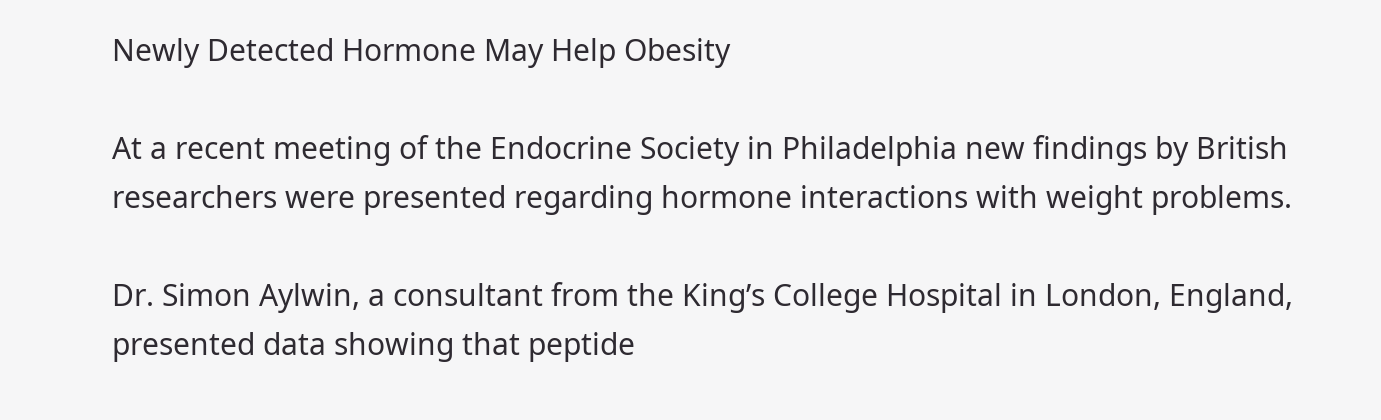Newly Detected Hormone May Help Obesity

At a recent meeting of the Endocrine Society in Philadelphia new findings by British researchers were presented regarding hormone interactions with weight problems.

Dr. Simon Aylwin, a consultant from the King’s College Hospital in London, England, presented data showing that peptide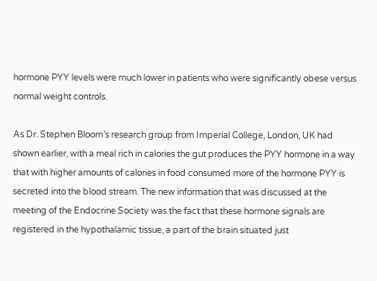hormone PYY levels were much lower in patients who were significantly obese versus normal weight controls.

As Dr. Stephen Bloom’s research group from Imperial College, London, UK had shown earlier, with a meal rich in calories the gut produces the PYY hormone in a way that with higher amounts of calories in food consumed more of the hormone PYY is secreted into the blood stream. The new information that was discussed at the meeting of the Endocrine Society was the fact that these hormone signals are registered in the hypothalamic tissue, a part of the brain situated just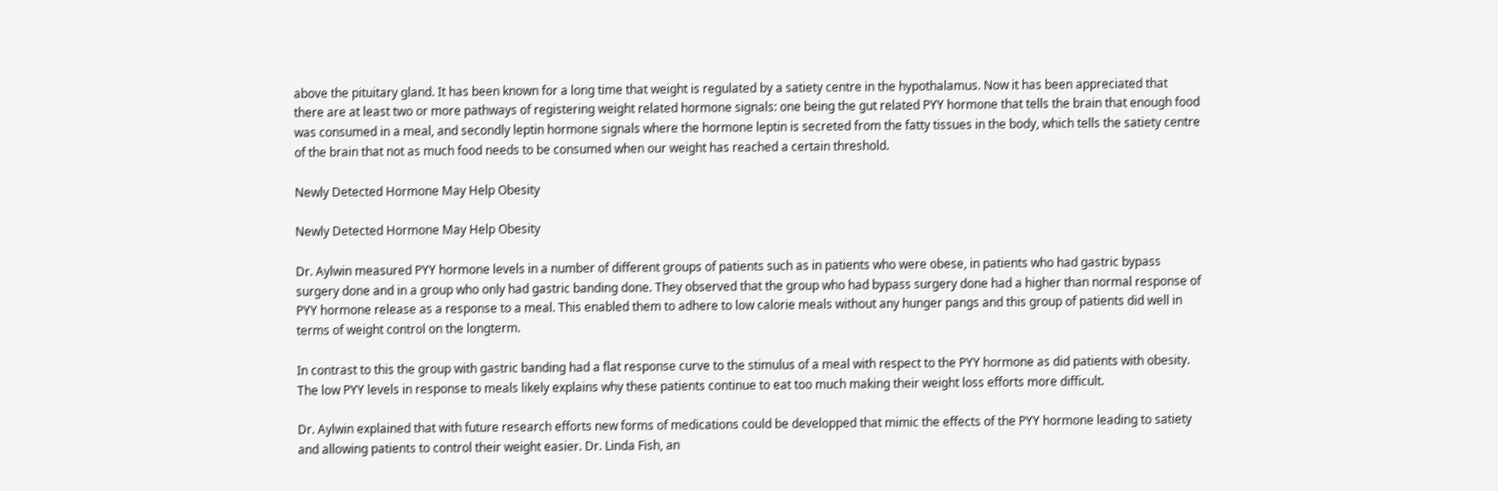above the pituitary gland. It has been known for a long time that weight is regulated by a satiety centre in the hypothalamus. Now it has been appreciated that there are at least two or more pathways of registering weight related hormone signals: one being the gut related PYY hormone that tells the brain that enough food was consumed in a meal, and secondly leptin hormone signals where the hormone leptin is secreted from the fatty tissues in the body, which tells the satiety centre of the brain that not as much food needs to be consumed when our weight has reached a certain threshold.

Newly Detected Hormone May Help Obesity

Newly Detected Hormone May Help Obesity

Dr. Aylwin measured PYY hormone levels in a number of different groups of patients such as in patients who were obese, in patients who had gastric bypass surgery done and in a group who only had gastric banding done. They observed that the group who had bypass surgery done had a higher than normal response of PYY hormone release as a response to a meal. This enabled them to adhere to low calorie meals without any hunger pangs and this group of patients did well in terms of weight control on the longterm.

In contrast to this the group with gastric banding had a flat response curve to the stimulus of a meal with respect to the PYY hormone as did patients with obesity. The low PYY levels in response to meals likely explains why these patients continue to eat too much making their weight loss efforts more difficult.

Dr. Aylwin explained that with future research efforts new forms of medications could be developped that mimic the effects of the PYY hormone leading to satiety and allowing patients to control their weight easier. Dr. Linda Fish, an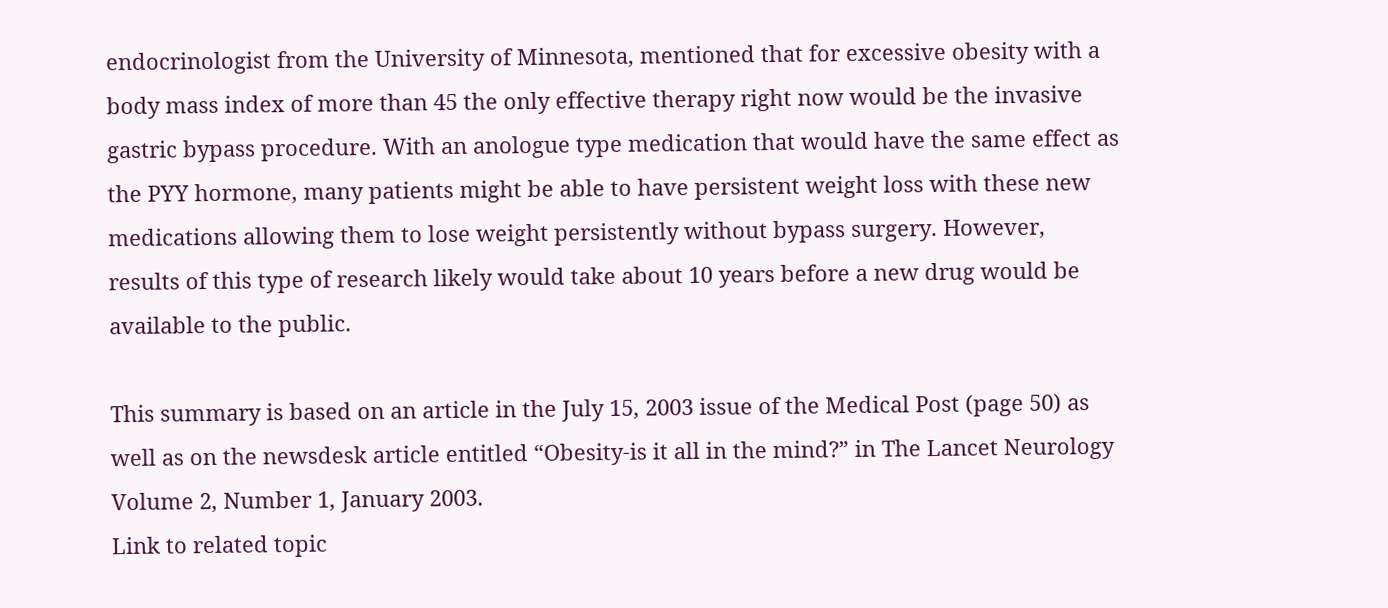endocrinologist from the University of Minnesota, mentioned that for excessive obesity with a body mass index of more than 45 the only effective therapy right now would be the invasive gastric bypass procedure. With an anologue type medication that would have the same effect as the PYY hormone, many patients might be able to have persistent weight loss with these new medications allowing them to lose weight persistently without bypass surgery. However, results of this type of research likely would take about 10 years before a new drug would be available to the public.

This summary is based on an article in the July 15, 2003 issue of the Medical Post (page 50) as well as on the newsdesk article entitled “Obesity-is it all in the mind?” in The Lancet Neurology Volume 2, Number 1, January 2003.
Link to related topic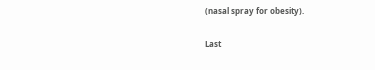(nasal spray for obesity).

Last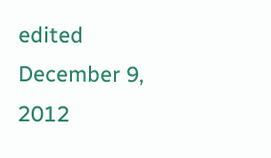edited December 9, 2012